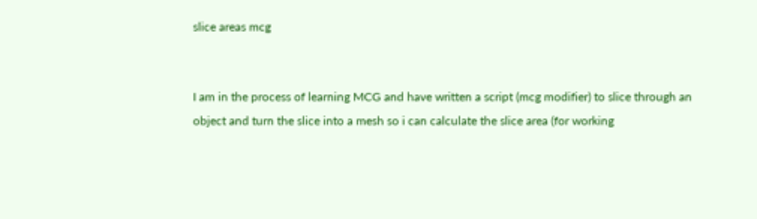slice areas mcg


I am in the process of learning MCG and have written a script (mcg modifier) to slice through an object and turn the slice into a mesh so i can calculate the slice area (for working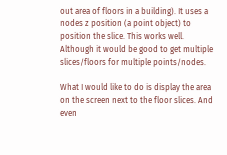out area of floors in a building). It uses a nodes z position (a point object) to position the slice. This works well.
Although it would be good to get multiple slices/floors for multiple points/nodes.

What I would like to do is display the area on the screen next to the floor slices. And even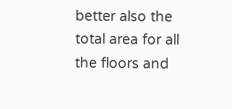better also the total area for all the floors and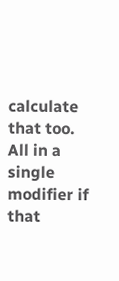calculate that too. All in a single modifier if that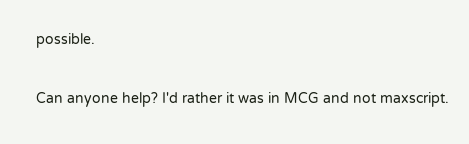possible.

Can anyone help? I'd rather it was in MCG and not maxscript.